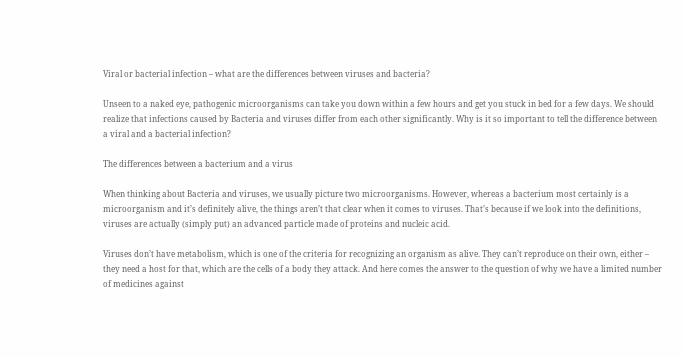Viral or bacterial infection – what are the differences between viruses and bacteria?

Unseen to a naked eye, pathogenic microorganisms can take you down within a few hours and get you stuck in bed for a few days. We should realize that infections caused by Bacteria and viruses differ from each other significantly. Why is it so important to tell the difference between a viral and a bacterial infection?

The differences between a bacterium and a virus

When thinking about Bacteria and viruses, we usually picture two microorganisms. However, whereas a bacterium most certainly is a microorganism and it’s definitely alive, the things aren’t that clear when it comes to viruses. That’s because if we look into the definitions, viruses are actually (simply put) an advanced particle made of proteins and nucleic acid.

Viruses don’t have metabolism, which is one of the criteria for recognizing an organism as alive. They can’t reproduce on their own, either – they need a host for that, which are the cells of a body they attack. And here comes the answer to the question of why we have a limited number of medicines against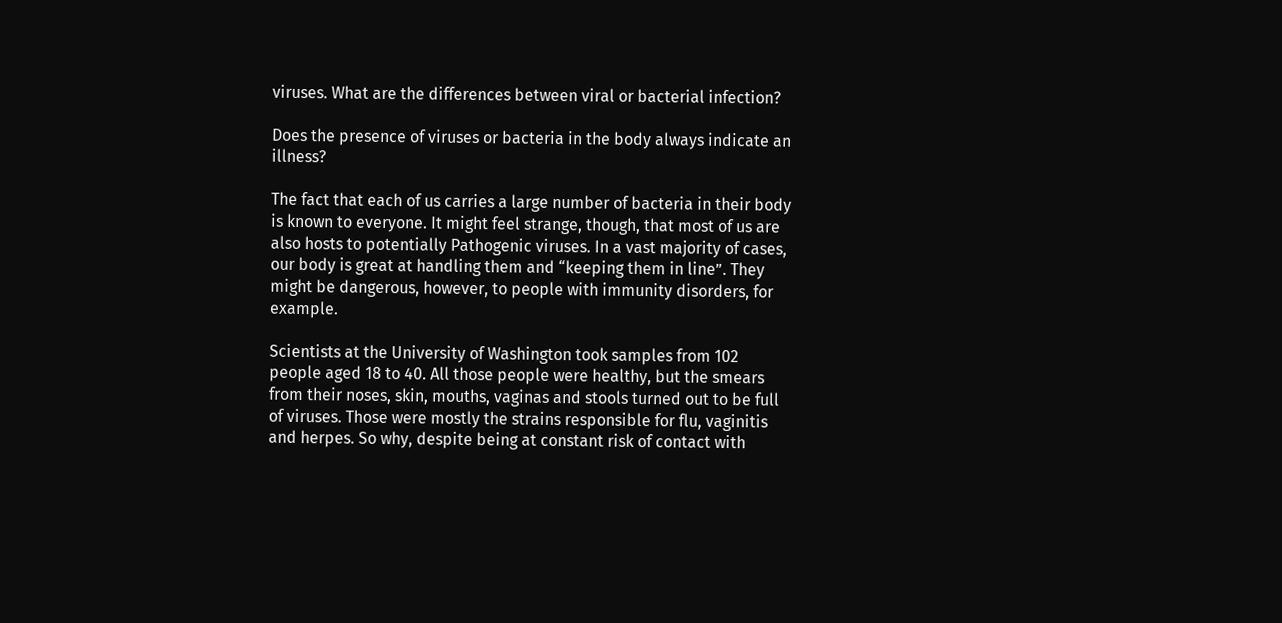viruses. What are the differences between viral or bacterial infection?

Does the presence of viruses or bacteria in the body always indicate an illness?

The fact that each of us carries a large number of bacteria in their body is known to everyone. It might feel strange, though, that most of us are also hosts to potentially Pathogenic viruses. In a vast majority of cases, our body is great at handling them and “keeping them in line”. They might be dangerous, however, to people with immunity disorders, for example.

Scientists at the University of Washington took samples from 102 people aged 18 to 40. All those people were healthy, but the smears from their noses, skin, mouths, vaginas and stools turned out to be full of viruses. Those were mostly the strains responsible for flu, vaginitis and herpes. So why, despite being at constant risk of contact with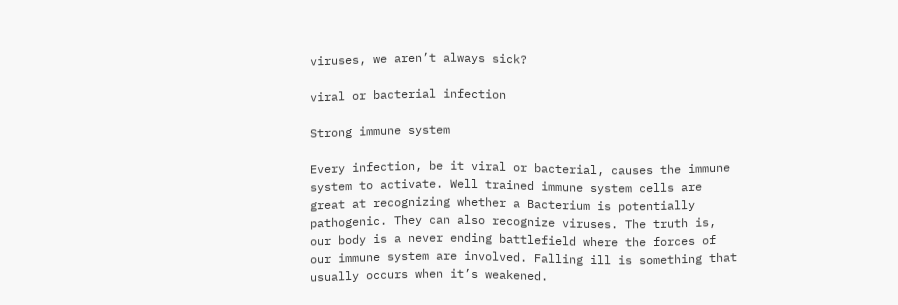viruses, we aren’t always sick?

viral or bacterial infection

Strong immune system

Every infection, be it viral or bacterial, causes the immune system to activate. Well trained immune system cells are great at recognizing whether a Bacterium is potentially pathogenic. They can also recognize viruses. The truth is, our body is a never ending battlefield where the forces of our immune system are involved. Falling ill is something that usually occurs when it’s weakened.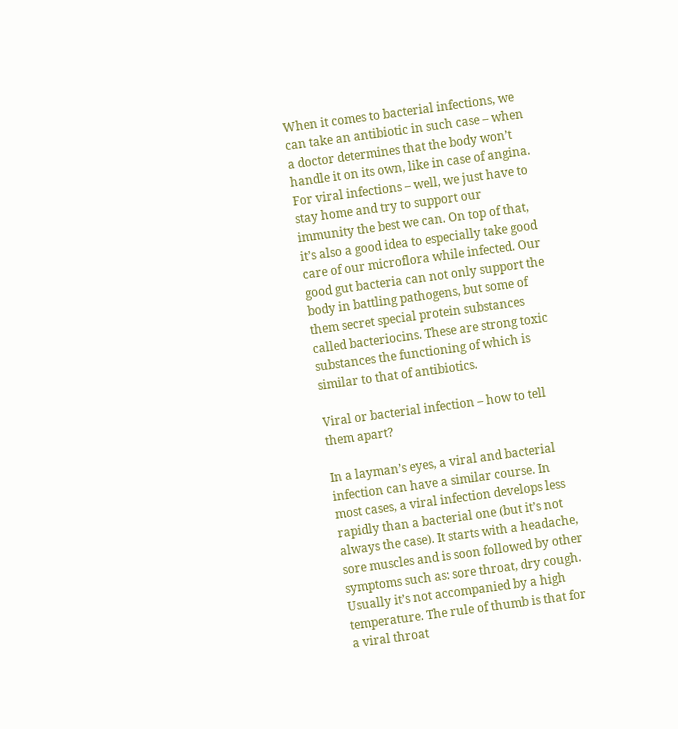When it comes to bacterial infections, we can take an antibiotic in such case – when a doctor determines that the body won’t handle it on its own, like in case of angina. For viral infections – well, we just have to stay home and try to support our immunity the best we can. On top of that, it’s also a good idea to especially take good care of our microflora while infected. Our good gut bacteria can not only support the body in battling pathogens, but some of them secret special protein substances called bacteriocins. These are strong toxic substances the functioning of which is similar to that of antibiotics.

Viral or bacterial infection – how to tell them apart?

In a layman’s eyes, a viral and bacterial infection can have a similar course. In most cases, a viral infection develops less rapidly than a bacterial one (but it’s not always the case). It starts with a headache, sore muscles and is soon followed by other symptoms such as: sore throat, dry cough. Usually it’s not accompanied by a high temperature. The rule of thumb is that for a viral throat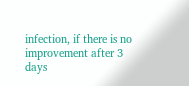infection, if there is no improvement after 3 days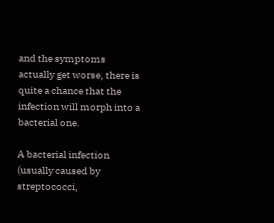and the symptoms actually get worse, there is quite a chance that the infection will morph into a bacterial one.

A bacterial infection (usually caused by streptococci,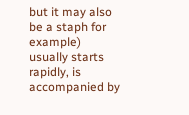but it may also be a staph for example) usually starts rapidly, is accompanied by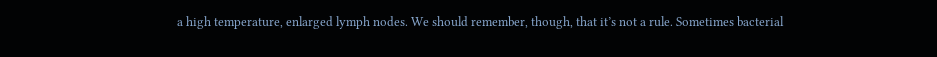a high temperature, enlarged lymph nodes. We should remember, though, that it’s not a rule. Sometimes bacterial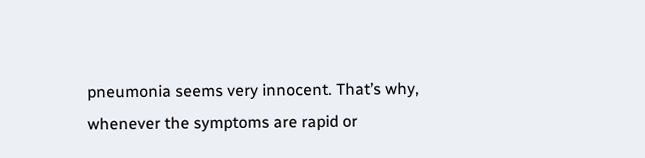pneumonia seems very innocent. That’s why, whenever the symptoms are rapid or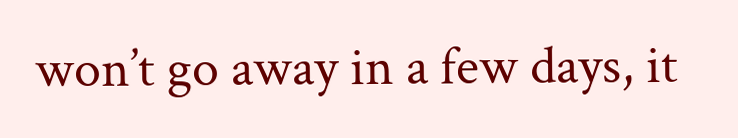won’t go away in a few days, it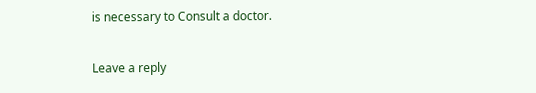is necessary to Consult a doctor.

Leave a reply